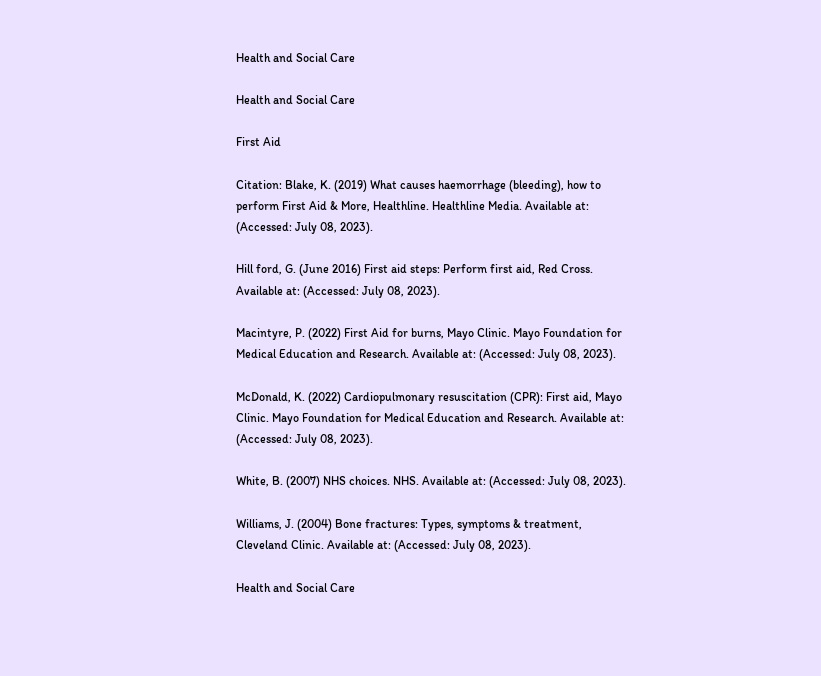Health and Social Care

Health and Social Care

First Aid

Citation: Blake, K. (2019) What causes haemorrhage (bleeding), how to perform First Aid & More, Healthline. Healthline Media. Available at: (Accessed: July 08, 2023).

Hill ford, G. (June 2016) First aid steps: Perform first aid, Red Cross. Available at: (Accessed: July 08, 2023).

Macintyre, P. (2022) First Aid for burns, Mayo Clinic. Mayo Foundation for Medical Education and Research. Available at: (Accessed: July 08, 2023).

McDonald, K. (2022) Cardiopulmonary resuscitation (CPR): First aid, Mayo Clinic. Mayo Foundation for Medical Education and Research. Available at: (Accessed: July 08, 2023).

White, B. (2007) NHS choices. NHS. Available at: (Accessed: July 08, 2023).

Williams, J. (2004) Bone fractures: Types, symptoms & treatment, Cleveland Clinic. Available at: (Accessed: July 08, 2023).

Health and Social Care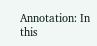Annotation: In this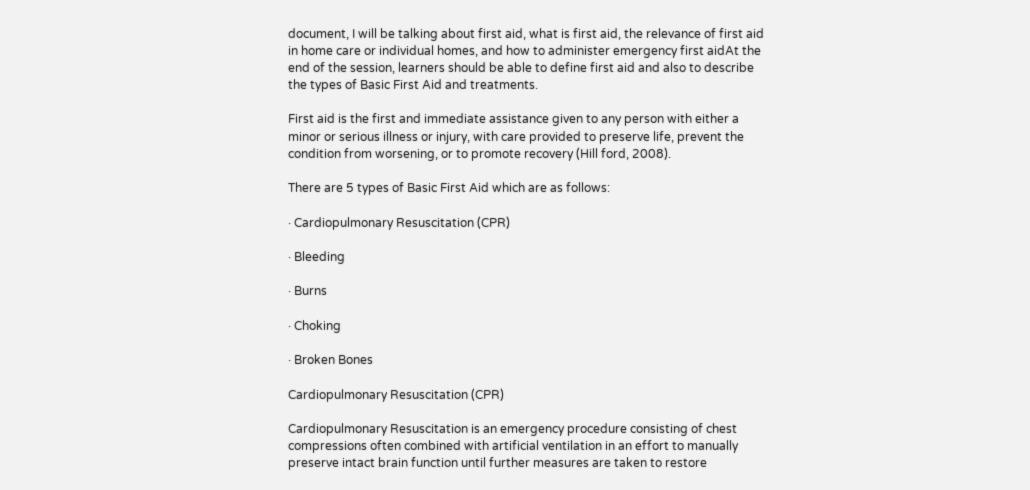document, I will be talking about first aid, what is first aid, the relevance of first aid in home care or individual homes, and how to administer emergency first aidAt the end of the session, learners should be able to define first aid and also to describe the types of Basic First Aid and treatments.

First aid is the first and immediate assistance given to any person with either a minor or serious illness or injury, with care provided to preserve life, prevent the condition from worsening, or to promote recovery (Hill ford, 2008).

There are 5 types of Basic First Aid which are as follows:

· Cardiopulmonary Resuscitation (CPR)

· Bleeding

· Burns

· Choking

· Broken Bones

Cardiopulmonary Resuscitation (CPR)

Cardiopulmonary Resuscitation is an emergency procedure consisting of chest compressions often combined with artificial ventilation in an effort to manually preserve intact brain function until further measures are taken to restore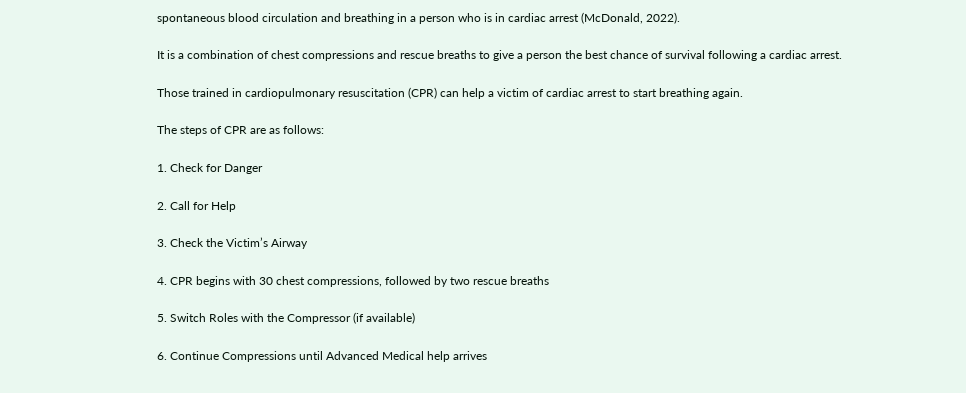spontaneous blood circulation and breathing in a person who is in cardiac arrest (McDonald, 2022).

It is a combination of chest compressions and rescue breaths to give a person the best chance of survival following a cardiac arrest.

Those trained in cardiopulmonary resuscitation (CPR) can help a victim of cardiac arrest to start breathing again.

The steps of CPR are as follows:

1. Check for Danger

2. Call for Help

3. Check the Victim’s Airway

4. CPR begins with 30 chest compressions, followed by two rescue breaths

5. Switch Roles with the Compressor (if available)

6. Continue Compressions until Advanced Medical help arrives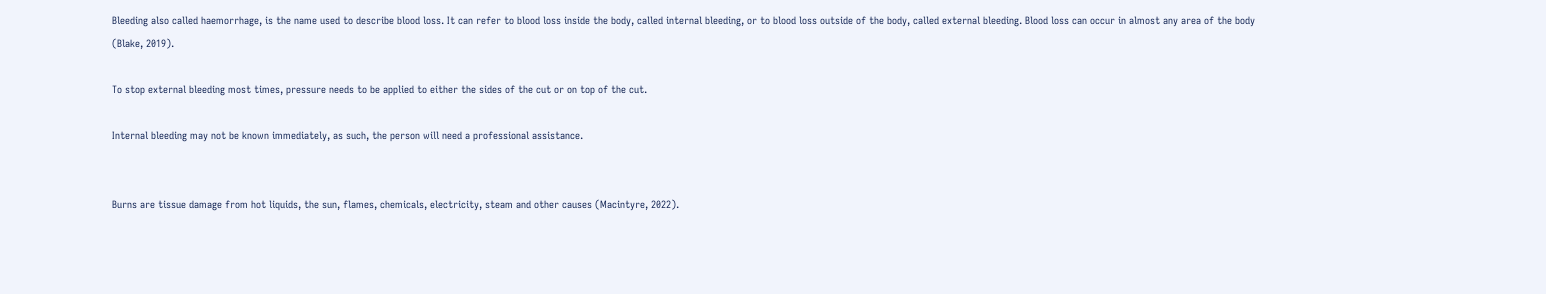Bleeding also called haemorrhage, is the name used to describe blood loss. It can refer to blood loss inside the body, called internal bleeding, or to blood loss outside of the body, called external bleeding. Blood loss can occur in almost any area of the body (Blake, 2019).

To stop external bleeding most times, pressure needs to be applied to either the sides of the cut or on top of the cut.

Internal bleeding may not be known immediately, as such, the person will need a professional assistance.


Burns are tissue damage from hot liquids, the sun, flames, chemicals, electricity, steam and other causes (Macintyre, 2022).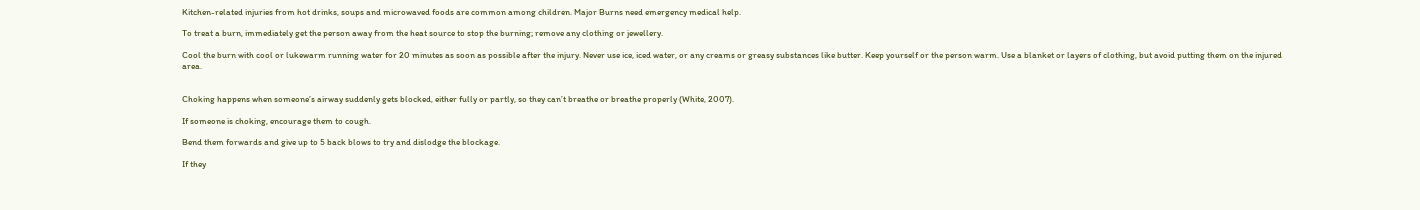Kitchen-related injuries from hot drinks, soups and microwaved foods are common among children. Major Burns need emergency medical help.

To treat a burn, immediately get the person away from the heat source to stop the burning; remove any clothing or jewellery.

Cool the burn with cool or lukewarm running water for 20 minutes as soon as possible after the injury. Never use ice, iced water, or any creams or greasy substances like butter. Keep yourself or the person warm. Use a blanket or layers of clothing, but avoid putting them on the injured area.


Choking happens when someone’s airway suddenly gets blocked, either fully or partly, so they can’t breathe or breathe properly (White, 2007).

If someone is choking, encourage them to cough.

Bend them forwards and give up to 5 back blows to try and dislodge the blockage.

If they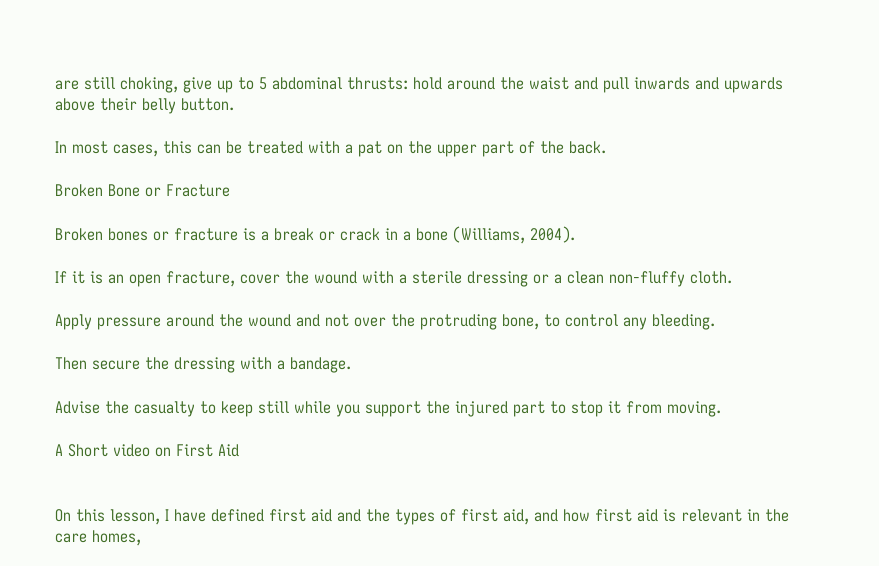are still choking, give up to 5 abdominal thrusts: hold around the waist and pull inwards and upwards above their belly button.

In most cases, this can be treated with a pat on the upper part of the back.

Broken Bone or Fracture

Broken bones or fracture is a break or crack in a bone (Williams, 2004).

If it is an open fracture, cover the wound with a sterile dressing or a clean non-fluffy cloth.

Apply pressure around the wound and not over the protruding bone, to control any bleeding.

Then secure the dressing with a bandage.

Advise the casualty to keep still while you support the injured part to stop it from moving.

A Short video on First Aid


On this lesson, I have defined first aid and the types of first aid, and how first aid is relevant in the care homes,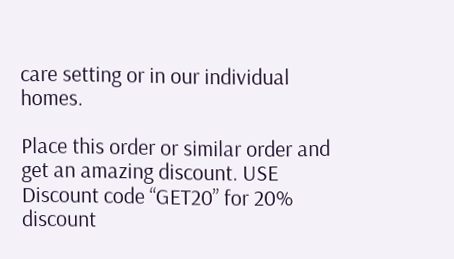care setting or in our individual homes.

Place this order or similar order and get an amazing discount. USE Discount code “GET20” for 20% discount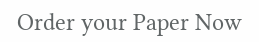Order your Paper Now